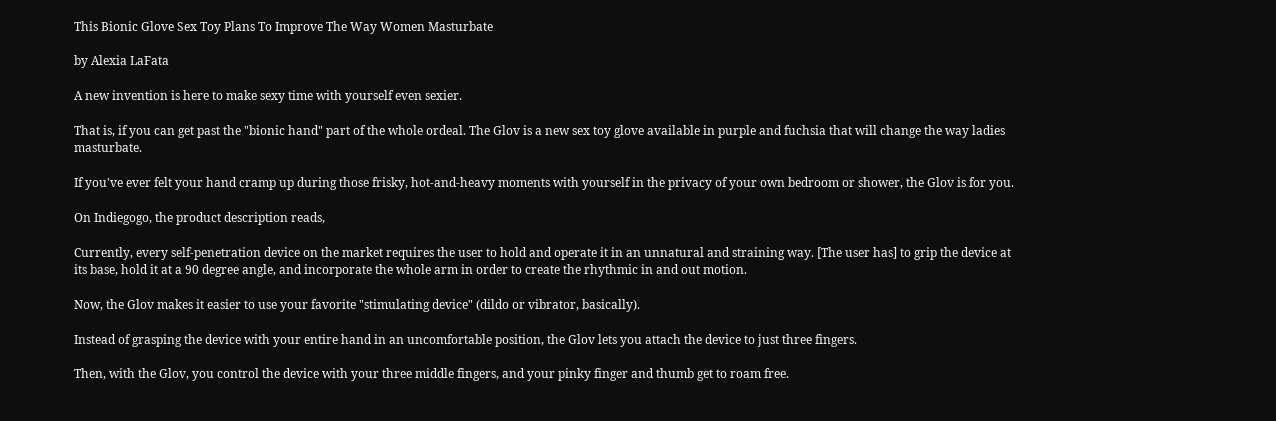This Bionic Glove Sex Toy Plans To Improve The Way Women Masturbate

by Alexia LaFata

A new invention is here to make sexy time with yourself even sexier.

That is, if you can get past the "bionic hand" part of the whole ordeal. The Glov is a new sex toy glove available in purple and fuchsia that will change the way ladies masturbate.

If you've ever felt your hand cramp up during those frisky, hot-and-heavy moments with yourself in the privacy of your own bedroom or shower, the Glov is for you.

On Indiegogo, the product description reads,

Currently, every self-penetration device on the market requires the user to hold and operate it in an unnatural and straining way. [The user has] to grip the device at its base, hold it at a 90 degree angle, and incorporate the whole arm in order to create the rhythmic in and out motion.

Now, the Glov makes it easier to use your favorite "stimulating device" (dildo or vibrator, basically).

Instead of grasping the device with your entire hand in an uncomfortable position, the Glov lets you attach the device to just three fingers.

Then, with the Glov, you control the device with your three middle fingers, and your pinky finger and thumb get to roam free.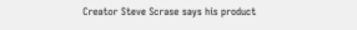Creator Steve Scrase says his product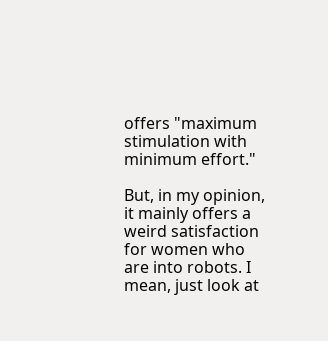offers "maximum stimulation with minimum effort."

But, in my opinion, it mainly offers a weird satisfaction for women who are into robots. I mean, just look at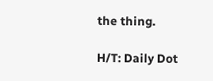the thing.

H/T: Daily Dot